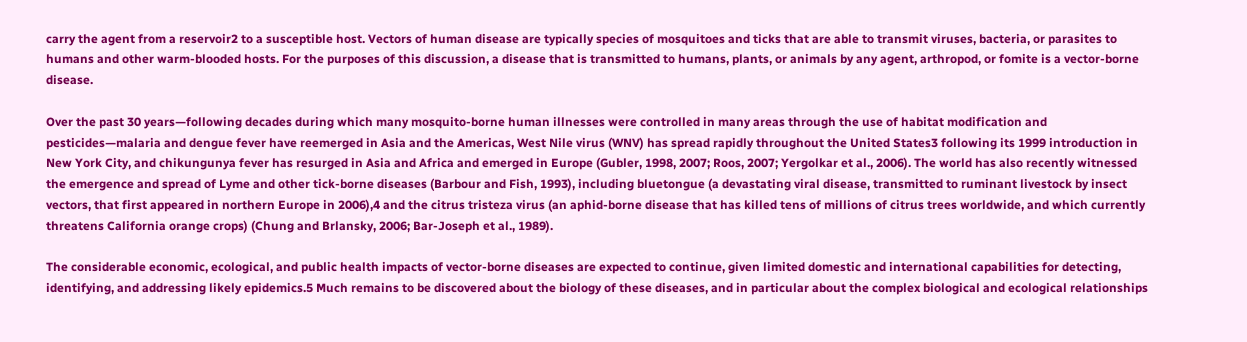carry the agent from a reservoir2 to a susceptible host. Vectors of human disease are typically species of mosquitoes and ticks that are able to transmit viruses, bacteria, or parasites to humans and other warm-blooded hosts. For the purposes of this discussion, a disease that is transmitted to humans, plants, or animals by any agent, arthropod, or fomite is a vector-borne disease.

Over the past 30 years—following decades during which many mosquito-borne human illnesses were controlled in many areas through the use of habitat modification and pesticides—malaria and dengue fever have reemerged in Asia and the Americas, West Nile virus (WNV) has spread rapidly throughout the United States3 following its 1999 introduction in New York City, and chikungunya fever has resurged in Asia and Africa and emerged in Europe (Gubler, 1998, 2007; Roos, 2007; Yergolkar et al., 2006). The world has also recently witnessed the emergence and spread of Lyme and other tick-borne diseases (Barbour and Fish, 1993), including bluetongue (a devastating viral disease, transmitted to ruminant livestock by insect vectors, that first appeared in northern Europe in 2006),4 and the citrus tristeza virus (an aphid-borne disease that has killed tens of millions of citrus trees worldwide, and which currently threatens California orange crops) (Chung and Brlansky, 2006; Bar-Joseph et al., 1989).

The considerable economic, ecological, and public health impacts of vector-borne diseases are expected to continue, given limited domestic and international capabilities for detecting, identifying, and addressing likely epidemics.5 Much remains to be discovered about the biology of these diseases, and in particular about the complex biological and ecological relationships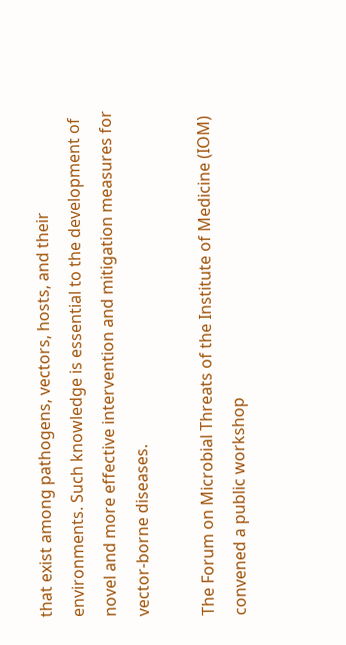that exist among pathogens, vectors, hosts, and their environments. Such knowledge is essential to the development of novel and more effective intervention and mitigation measures for vector-borne diseases.

The Forum on Microbial Threats of the Institute of Medicine (IOM) convened a public workshop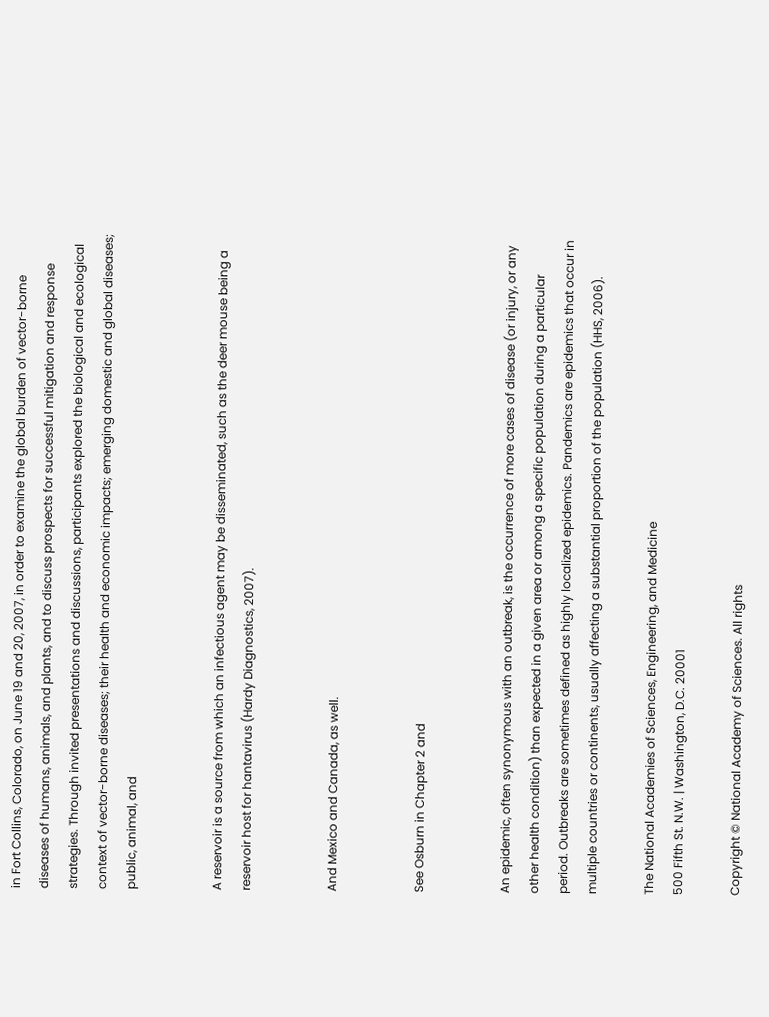in Fort Collins, Colorado, on June 19 and 20, 2007, in order to examine the global burden of vector-borne diseases of humans, animals, and plants, and to discuss prospects for successful mitigation and response strategies. Through invited presentations and discussions, participants explored the biological and ecological context of vector-borne diseases; their health and economic impacts; emerging domestic and global diseases; public, animal, and


A reservoir is a source from which an infectious agent may be disseminated, such as the deer mouse being a reservoir host for hantavirus (Hardy Diagnostics, 2007).


And Mexico and Canada, as well.


See Osburn in Chapter 2 and


An epidemic, often synonymous with an outbreak, is the occurrence of more cases of disease (or injury, or any other health condition) than expected in a given area or among a specific population during a particular period. Outbreaks are sometimes defined as highly localized epidemics. Pandemics are epidemics that occur in multiple countries or continents, usually affecting a substantial proportion of the population (HHS, 2006).

The National Academies of Sciences, Engineering, and Medicine
500 Fifth St. N.W. | Washington, D.C. 20001

Copyright © National Academy of Sciences. All rights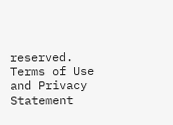reserved.
Terms of Use and Privacy Statement